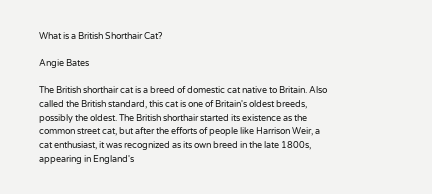What is a British Shorthair Cat?

Angie Bates

The British shorthair cat is a breed of domestic cat native to Britain. Also called the British standard, this cat is one of Britain's oldest breeds, possibly the oldest. The British shorthair started its existence as the common street cat, but after the efforts of people like Harrison Weir, a cat enthusiast, it was recognized as its own breed in the late 1800s, appearing in England's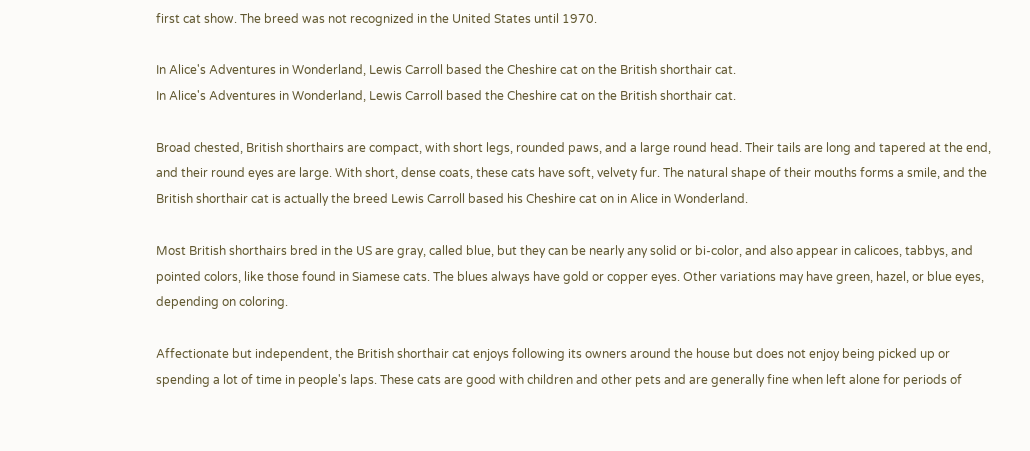first cat show. The breed was not recognized in the United States until 1970.

In Alice's Adventures in Wonderland, Lewis Carroll based the Cheshire cat on the British shorthair cat.
In Alice's Adventures in Wonderland, Lewis Carroll based the Cheshire cat on the British shorthair cat.

Broad chested, British shorthairs are compact, with short legs, rounded paws, and a large round head. Their tails are long and tapered at the end, and their round eyes are large. With short, dense coats, these cats have soft, velvety fur. The natural shape of their mouths forms a smile, and the British shorthair cat is actually the breed Lewis Carroll based his Cheshire cat on in Alice in Wonderland.

Most British shorthairs bred in the US are gray, called blue, but they can be nearly any solid or bi-color, and also appear in calicoes, tabbys, and pointed colors, like those found in Siamese cats. The blues always have gold or copper eyes. Other variations may have green, hazel, or blue eyes, depending on coloring.

Affectionate but independent, the British shorthair cat enjoys following its owners around the house but does not enjoy being picked up or spending a lot of time in people's laps. These cats are good with children and other pets and are generally fine when left alone for periods of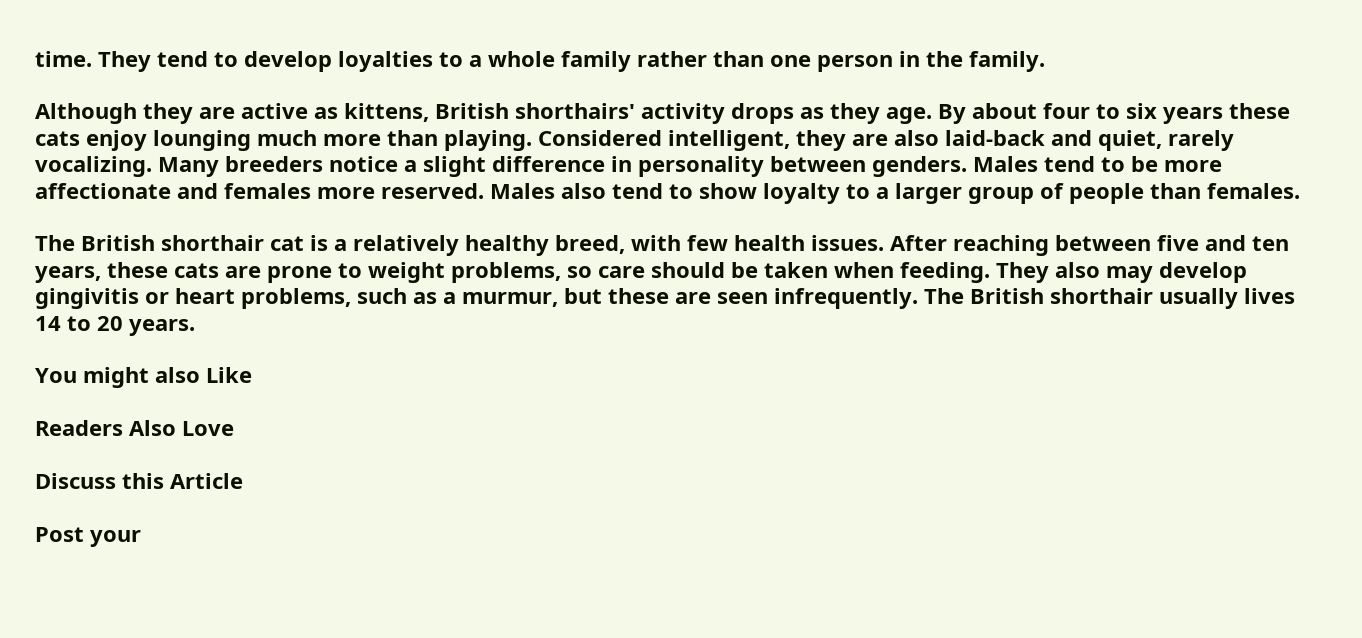time. They tend to develop loyalties to a whole family rather than one person in the family.

Although they are active as kittens, British shorthairs' activity drops as they age. By about four to six years these cats enjoy lounging much more than playing. Considered intelligent, they are also laid-back and quiet, rarely vocalizing. Many breeders notice a slight difference in personality between genders. Males tend to be more affectionate and females more reserved. Males also tend to show loyalty to a larger group of people than females.

The British shorthair cat is a relatively healthy breed, with few health issues. After reaching between five and ten years, these cats are prone to weight problems, so care should be taken when feeding. They also may develop gingivitis or heart problems, such as a murmur, but these are seen infrequently. The British shorthair usually lives 14 to 20 years.

You might also Like

Readers Also Love

Discuss this Article

Post your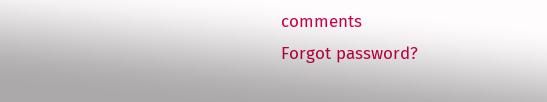comments
Forgot password?